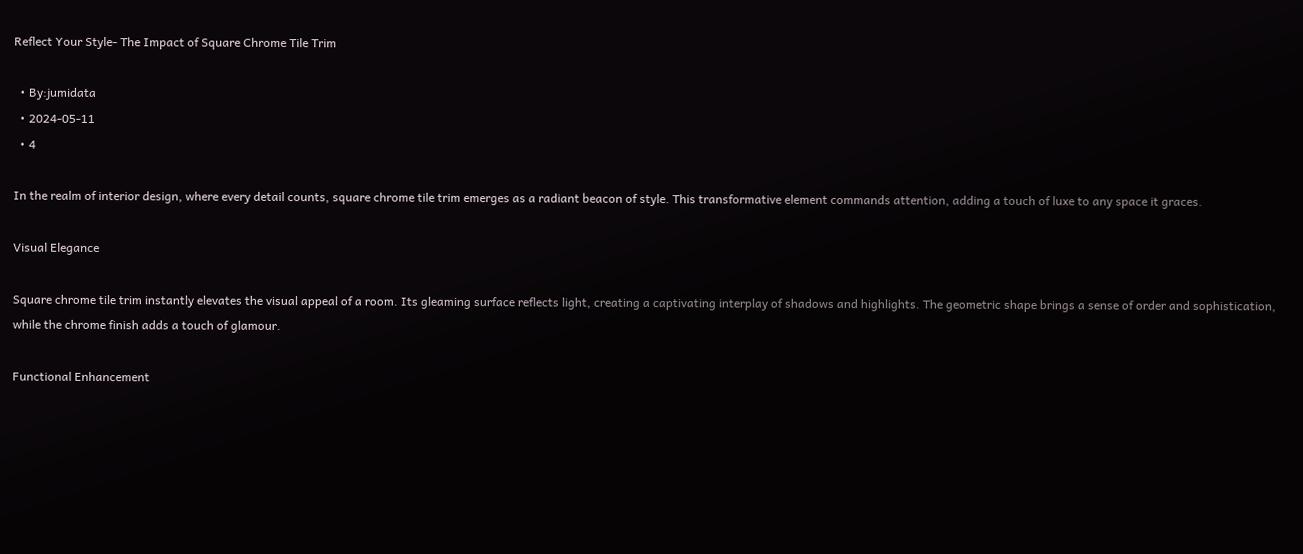Reflect Your Style- The Impact of Square Chrome Tile Trim

  • By:jumidata
  • 2024-05-11
  • 4

In the realm of interior design, where every detail counts, square chrome tile trim emerges as a radiant beacon of style. This transformative element commands attention, adding a touch of luxe to any space it graces.

Visual Elegance

Square chrome tile trim instantly elevates the visual appeal of a room. Its gleaming surface reflects light, creating a captivating interplay of shadows and highlights. The geometric shape brings a sense of order and sophistication, while the chrome finish adds a touch of glamour.

Functional Enhancement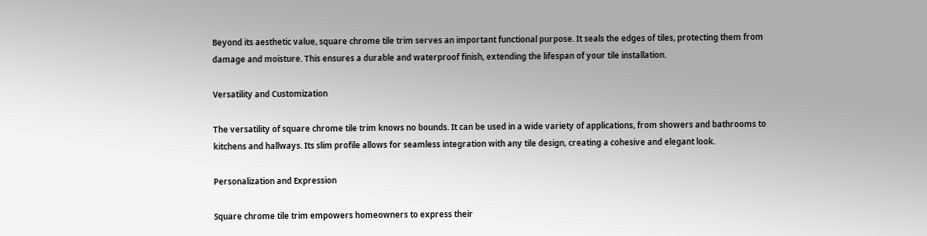Beyond its aesthetic value, square chrome tile trim serves an important functional purpose. It seals the edges of tiles, protecting them from damage and moisture. This ensures a durable and waterproof finish, extending the lifespan of your tile installation.

Versatility and Customization

The versatility of square chrome tile trim knows no bounds. It can be used in a wide variety of applications, from showers and bathrooms to kitchens and hallways. Its slim profile allows for seamless integration with any tile design, creating a cohesive and elegant look.

Personalization and Expression

Square chrome tile trim empowers homeowners to express their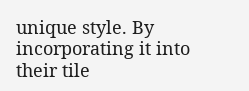unique style. By incorporating it into their tile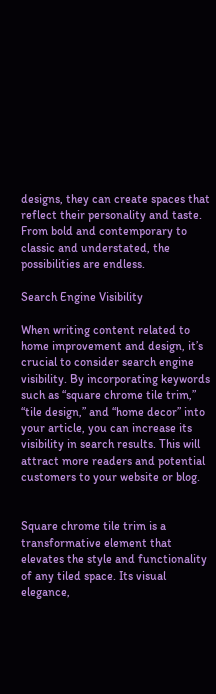designs, they can create spaces that reflect their personality and taste. From bold and contemporary to classic and understated, the possibilities are endless.

Search Engine Visibility

When writing content related to home improvement and design, it’s crucial to consider search engine visibility. By incorporating keywords such as “square chrome tile trim,” “tile design,” and “home decor” into your article, you can increase its visibility in search results. This will attract more readers and potential customers to your website or blog.


Square chrome tile trim is a transformative element that elevates the style and functionality of any tiled space. Its visual elegance,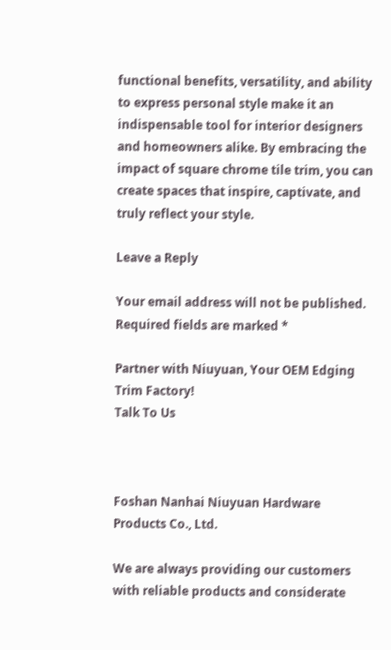functional benefits, versatility, and ability to express personal style make it an indispensable tool for interior designers and homeowners alike. By embracing the impact of square chrome tile trim, you can create spaces that inspire, captivate, and truly reflect your style.

Leave a Reply

Your email address will not be published. Required fields are marked *

Partner with Niuyuan, Your OEM Edging Trim Factory!
Talk To Us



Foshan Nanhai Niuyuan Hardware Products Co., Ltd.

We are always providing our customers with reliable products and considerate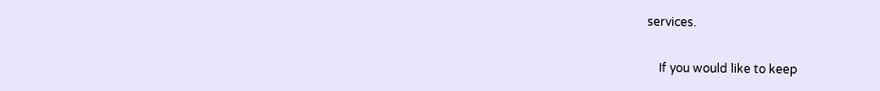services.

    If you would like to keep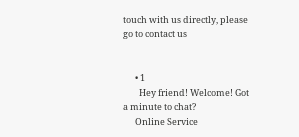touch with us directly, please go to contact us


      • 1
        Hey friend! Welcome! Got a minute to chat?
      Online Service